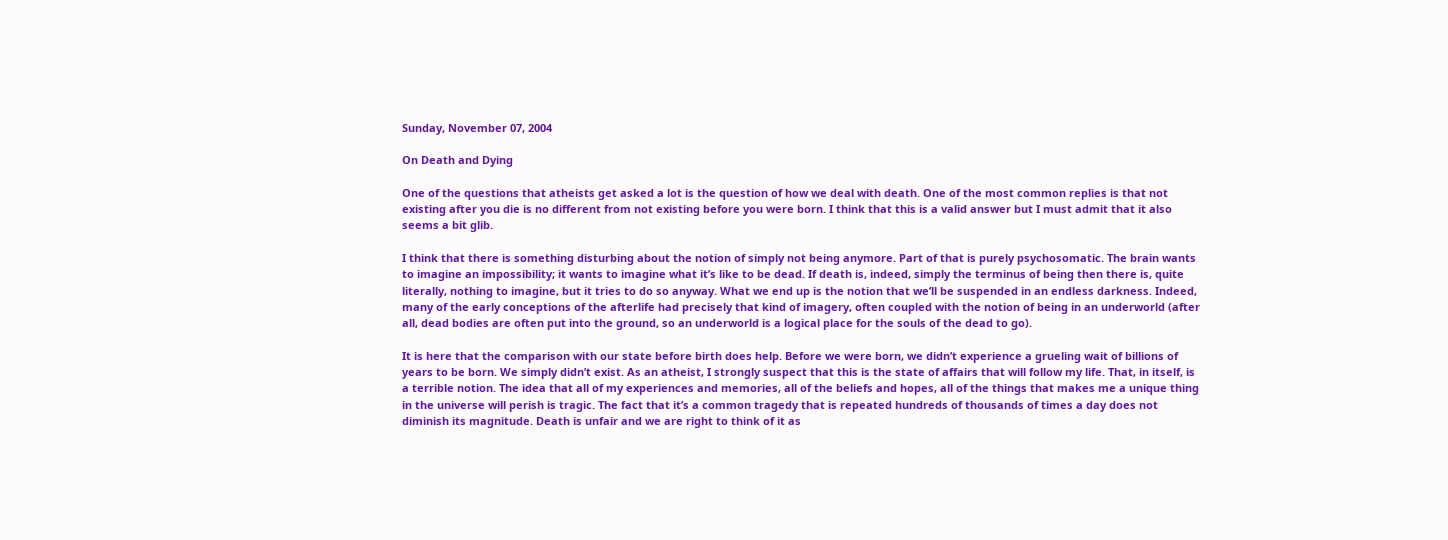Sunday, November 07, 2004

On Death and Dying

One of the questions that atheists get asked a lot is the question of how we deal with death. One of the most common replies is that not existing after you die is no different from not existing before you were born. I think that this is a valid answer but I must admit that it also seems a bit glib.

I think that there is something disturbing about the notion of simply not being anymore. Part of that is purely psychosomatic. The brain wants to imagine an impossibility; it wants to imagine what it’s like to be dead. If death is, indeed, simply the terminus of being then there is, quite literally, nothing to imagine, but it tries to do so anyway. What we end up is the notion that we’ll be suspended in an endless darkness. Indeed, many of the early conceptions of the afterlife had precisely that kind of imagery, often coupled with the notion of being in an underworld (after all, dead bodies are often put into the ground, so an underworld is a logical place for the souls of the dead to go).

It is here that the comparison with our state before birth does help. Before we were born, we didn’t experience a grueling wait of billions of years to be born. We simply didn’t exist. As an atheist, I strongly suspect that this is the state of affairs that will follow my life. That, in itself, is a terrible notion. The idea that all of my experiences and memories, all of the beliefs and hopes, all of the things that makes me a unique thing in the universe will perish is tragic. The fact that it’s a common tragedy that is repeated hundreds of thousands of times a day does not diminish its magnitude. Death is unfair and we are right to think of it as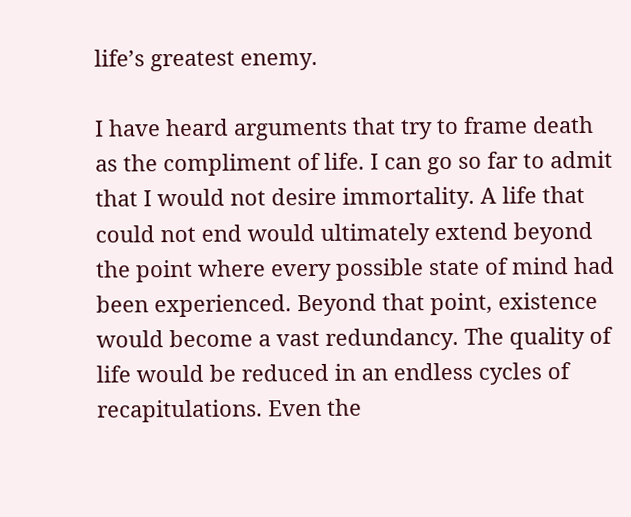life’s greatest enemy.

I have heard arguments that try to frame death as the compliment of life. I can go so far to admit that I would not desire immortality. A life that could not end would ultimately extend beyond the point where every possible state of mind had been experienced. Beyond that point, existence would become a vast redundancy. The quality of life would be reduced in an endless cycles of recapitulations. Even the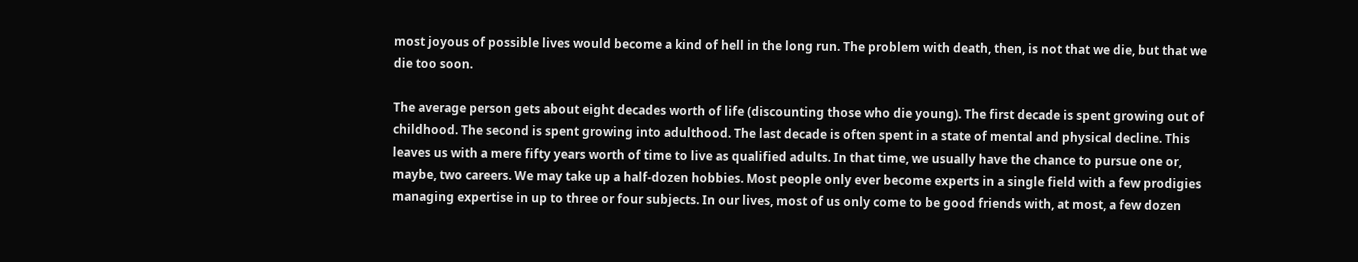most joyous of possible lives would become a kind of hell in the long run. The problem with death, then, is not that we die, but that we die too soon.

The average person gets about eight decades worth of life (discounting those who die young). The first decade is spent growing out of childhood. The second is spent growing into adulthood. The last decade is often spent in a state of mental and physical decline. This leaves us with a mere fifty years worth of time to live as qualified adults. In that time, we usually have the chance to pursue one or, maybe, two careers. We may take up a half-dozen hobbies. Most people only ever become experts in a single field with a few prodigies managing expertise in up to three or four subjects. In our lives, most of us only come to be good friends with, at most, a few dozen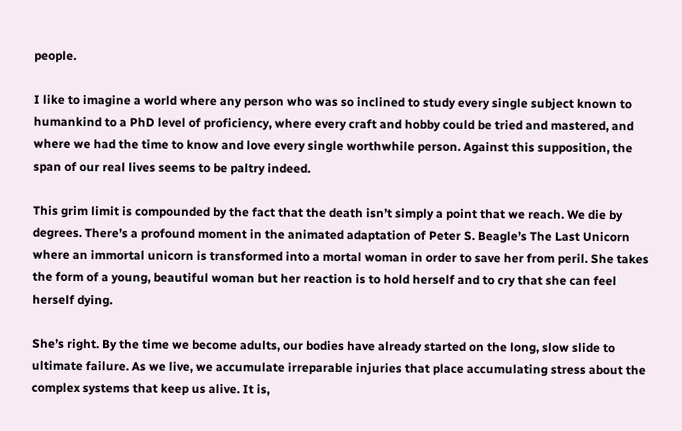people.

I like to imagine a world where any person who was so inclined to study every single subject known to humankind to a PhD level of proficiency, where every craft and hobby could be tried and mastered, and where we had the time to know and love every single worthwhile person. Against this supposition, the span of our real lives seems to be paltry indeed.

This grim limit is compounded by the fact that the death isn’t simply a point that we reach. We die by degrees. There’s a profound moment in the animated adaptation of Peter S. Beagle’s The Last Unicorn where an immortal unicorn is transformed into a mortal woman in order to save her from peril. She takes the form of a young, beautiful woman but her reaction is to hold herself and to cry that she can feel herself dying.

She’s right. By the time we become adults, our bodies have already started on the long, slow slide to ultimate failure. As we live, we accumulate irreparable injuries that place accumulating stress about the complex systems that keep us alive. It is,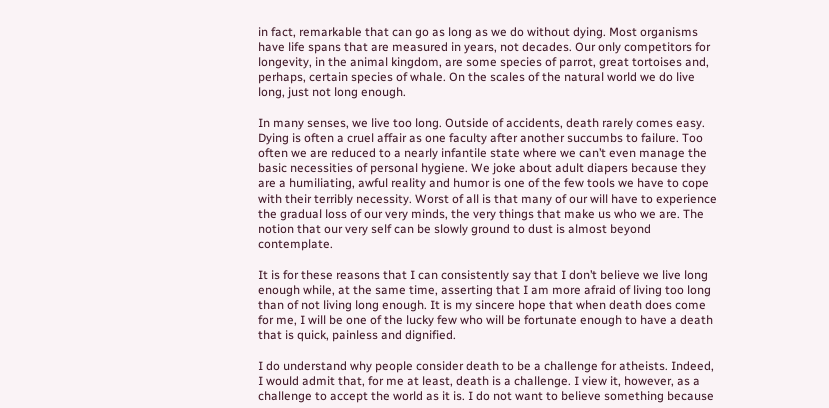in fact, remarkable that can go as long as we do without dying. Most organisms have life spans that are measured in years, not decades. Our only competitors for longevity, in the animal kingdom, are some species of parrot, great tortoises and, perhaps, certain species of whale. On the scales of the natural world we do live long, just not long enough.

In many senses, we live too long. Outside of accidents, death rarely comes easy. Dying is often a cruel affair as one faculty after another succumbs to failure. Too often we are reduced to a nearly infantile state where we can’t even manage the basic necessities of personal hygiene. We joke about adult diapers because they are a humiliating, awful reality and humor is one of the few tools we have to cope with their terribly necessity. Worst of all is that many of our will have to experience the gradual loss of our very minds, the very things that make us who we are. The notion that our very self can be slowly ground to dust is almost beyond contemplate.

It is for these reasons that I can consistently say that I don’t believe we live long enough while, at the same time, asserting that I am more afraid of living too long than of not living long enough. It is my sincere hope that when death does come for me, I will be one of the lucky few who will be fortunate enough to have a death that is quick, painless and dignified.

I do understand why people consider death to be a challenge for atheists. Indeed, I would admit that, for me at least, death is a challenge. I view it, however, as a challenge to accept the world as it is. I do not want to believe something because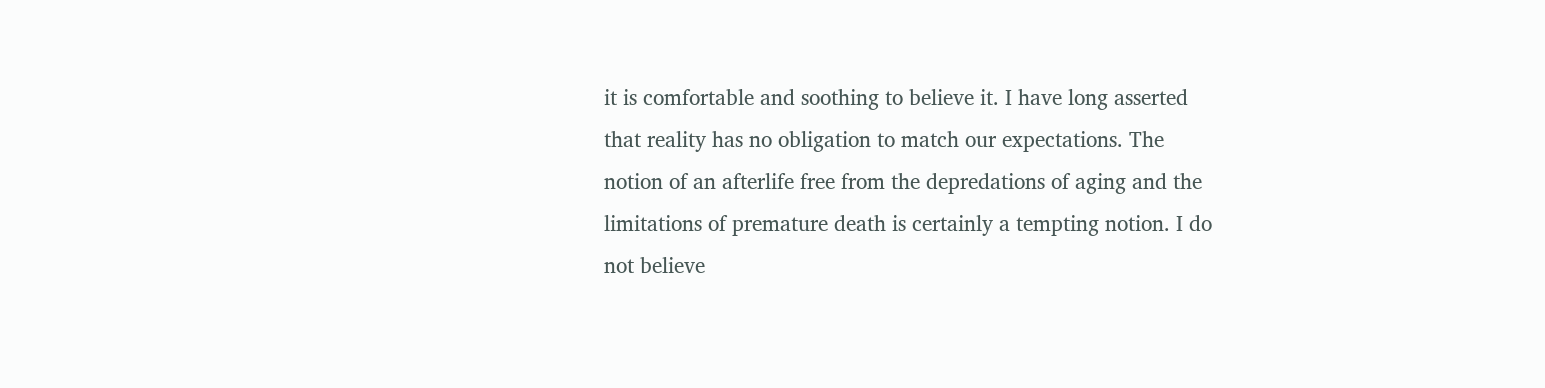it is comfortable and soothing to believe it. I have long asserted that reality has no obligation to match our expectations. The notion of an afterlife free from the depredations of aging and the limitations of premature death is certainly a tempting notion. I do not believe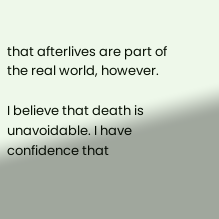that afterlives are part of the real world, however.

I believe that death is unavoidable. I have confidence that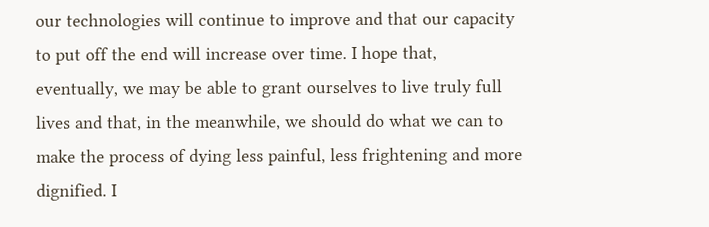our technologies will continue to improve and that our capacity to put off the end will increase over time. I hope that, eventually, we may be able to grant ourselves to live truly full lives and that, in the meanwhile, we should do what we can to make the process of dying less painful, less frightening and more dignified. I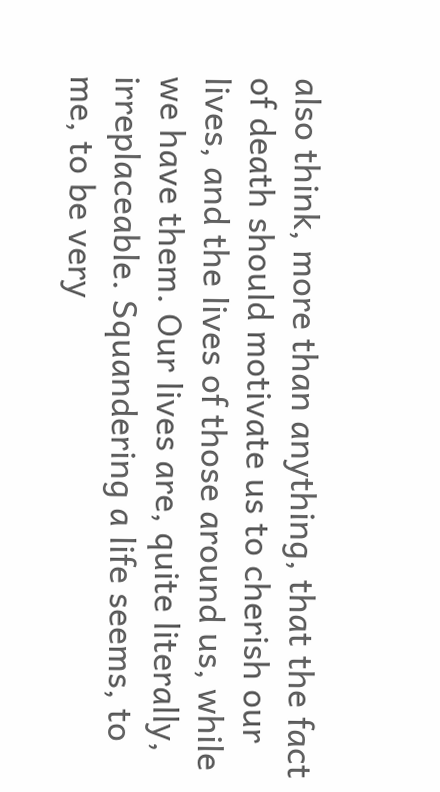also think, more than anything, that the fact of death should motivate us to cherish our lives, and the lives of those around us, while we have them. Our lives are, quite literally, irreplaceable. Squandering a life seems, to me, to be very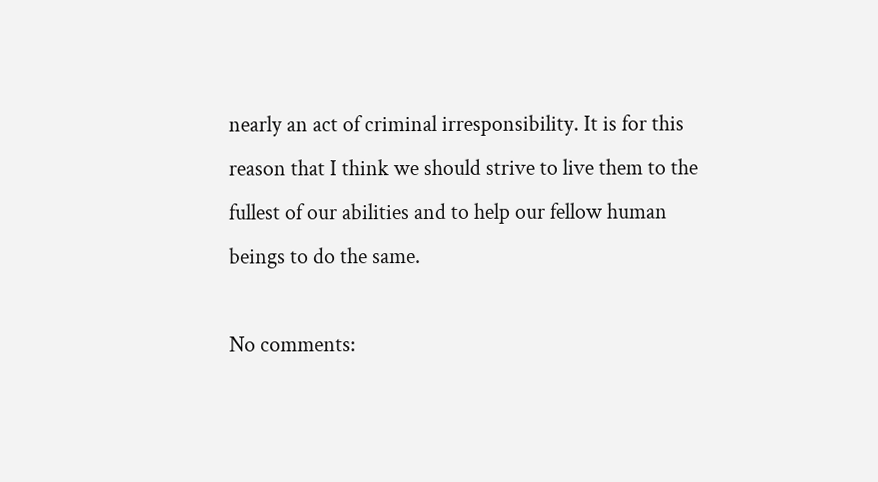nearly an act of criminal irresponsibility. It is for this reason that I think we should strive to live them to the fullest of our abilities and to help our fellow human beings to do the same.

No comments: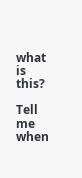what is this?

Tell me when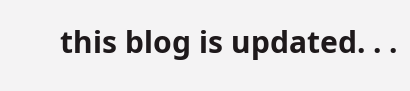this blog is updated. . .